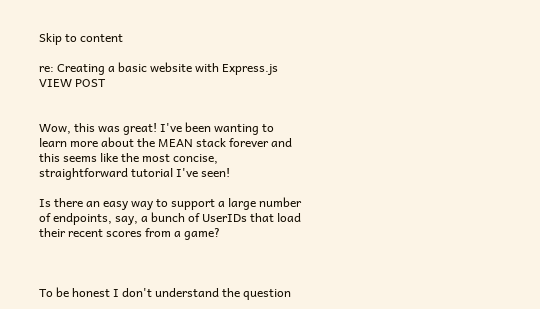Skip to content

re: Creating a basic website with Express.js VIEW POST


Wow, this was great! I've been wanting to learn more about the MEAN stack forever and this seems like the most concise, straightforward tutorial I've seen!

Is there an easy way to support a large number of endpoints, say, a bunch of UserIDs that load their recent scores from a game?



To be honest I don't understand the question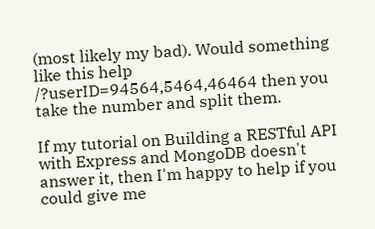(most likely my bad). Would something like this help /?userID=94564,5464,46464 then you take the number and split them.

If my tutorial on Building a RESTful API with Express and MongoDB doesn't answer it, then I'm happy to help if you could give me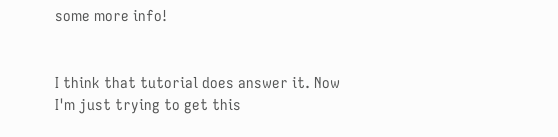some more info!


I think that tutorial does answer it. Now I'm just trying to get this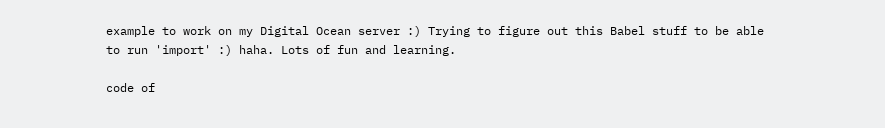example to work on my Digital Ocean server :) Trying to figure out this Babel stuff to be able to run 'import' :) haha. Lots of fun and learning.

code of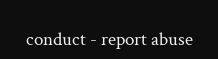conduct - report abuse